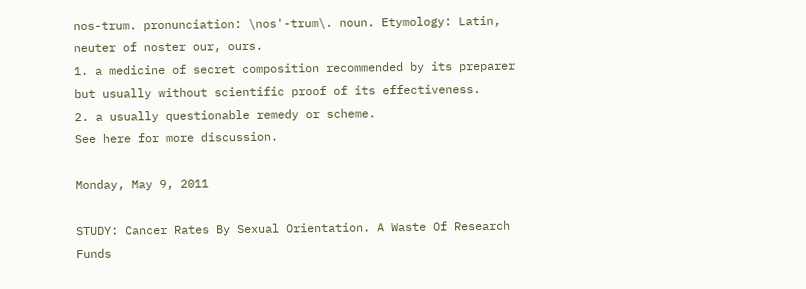nos-trum. pronunciation: \nos'-trum\. noun. Etymology: Latin, neuter of noster our, ours.
1. a medicine of secret composition recommended by its preparer but usually without scientific proof of its effectiveness.
2. a usually questionable remedy or scheme.
See here for more discussion.

Monday, May 9, 2011

STUDY: Cancer Rates By Sexual Orientation. A Waste Of Research Funds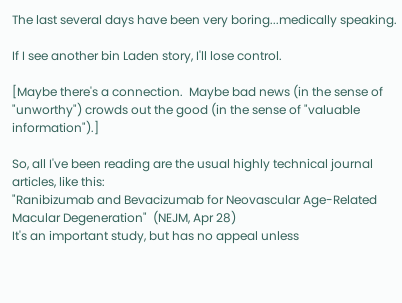The last several days have been very boring...medically speaking.

If I see another bin Laden story, I'll lose control.

[Maybe there's a connection.  Maybe bad news (in the sense of "unworthy") crowds out the good (in the sense of "valuable information").]

So, all I've been reading are the usual highly technical journal articles, like this:
"Ranibizumab and Bevacizumab for Neovascular Age-Related Macular Degeneration"  (NEJM, Apr 28)
It's an important study, but has no appeal unless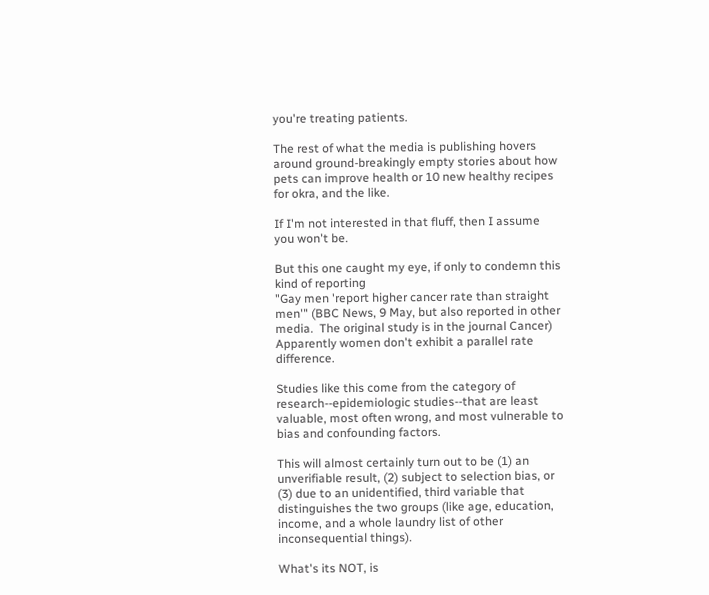you're treating patients.

The rest of what the media is publishing hovers around ground-breakingly empty stories about how pets can improve health or 10 new healthy recipes for okra, and the like.

If I'm not interested in that fluff, then I assume you won't be.

But this one caught my eye, if only to condemn this kind of reporting
"Gay men 'report higher cancer rate than straight men'" (BBC News, 9 May, but also reported in other media.  The original study is in the journal Cancer)
Apparently women don't exhibit a parallel rate difference.

Studies like this come from the category of research--epidemiologic studies--that are least valuable, most often wrong, and most vulnerable to bias and confounding factors.

This will almost certainly turn out to be (1) an unverifiable result, (2) subject to selection bias, or (3) due to an unidentified, third variable that distinguishes the two groups (like age, education, income, and a whole laundry list of other inconsequential things).

What's its NOT, is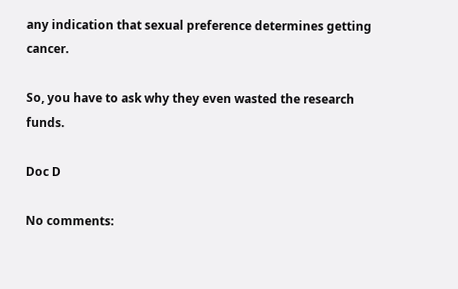any indication that sexual preference determines getting cancer.

So, you have to ask why they even wasted the research funds.

Doc D

No comments: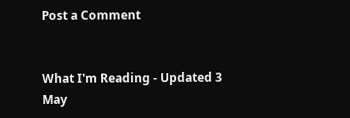Post a Comment


What I'm Reading - Updated 3 May